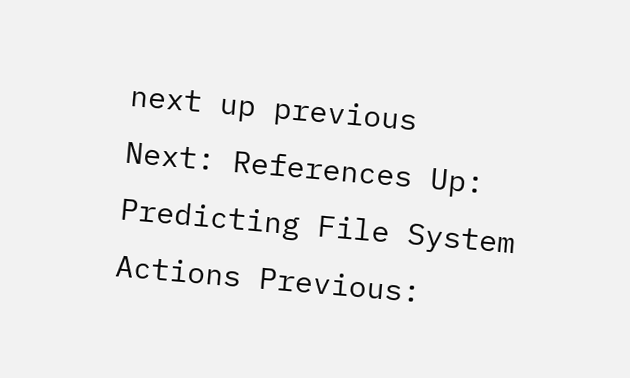next up previous
Next: References Up: Predicting File System Actions Previous: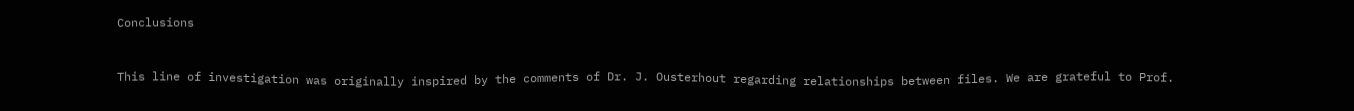Conclusions


This line of investigation was originally inspired by the comments of Dr. J. Ousterhout regarding relationships between files. We are grateful to Prof.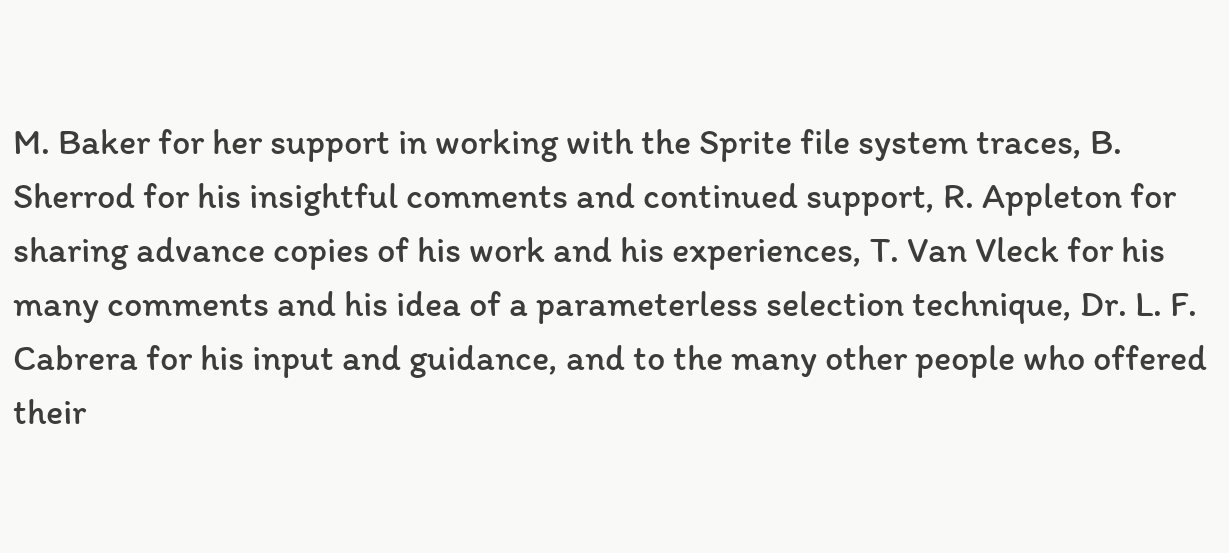M. Baker for her support in working with the Sprite file system traces, B. Sherrod for his insightful comments and continued support, R. Appleton for sharing advance copies of his work and his experiences, T. Van Vleck for his many comments and his idea of a parameterless selection technique, Dr. L. F. Cabrera for his input and guidance, and to the many other people who offered their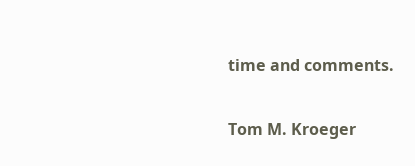time and comments.

Tom M. Kroeger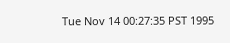Tue Nov 14 00:27:35 PST 1995